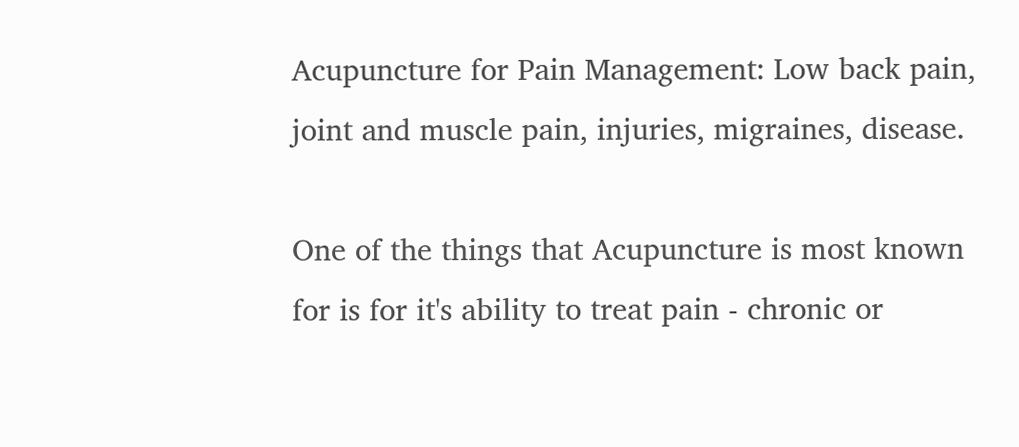Acupuncture for Pain Management: Low back pain, joint and muscle pain, injuries, migraines, disease.

One of the things that Acupuncture is most known for is for it's ability to treat pain - chronic or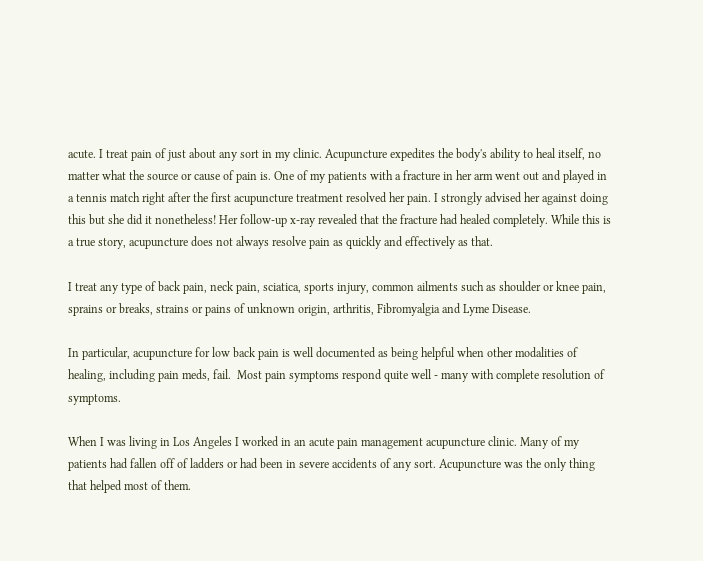acute. I treat pain of just about any sort in my clinic. Acupuncture expedites the body's ability to heal itself, no matter what the source or cause of pain is. One of my patients with a fracture in her arm went out and played in a tennis match right after the first acupuncture treatment resolved her pain. I strongly advised her against doing this but she did it nonetheless! Her follow-up x-ray revealed that the fracture had healed completely. While this is a true story, acupuncture does not always resolve pain as quickly and effectively as that.

I treat any type of back pain, neck pain, sciatica, sports injury, common ailments such as shoulder or knee pain, sprains or breaks, strains or pains of unknown origin, arthritis, Fibromyalgia and Lyme Disease.

In particular, acupuncture for low back pain is well documented as being helpful when other modalities of healing, including pain meds, fail.  Most pain symptoms respond quite well - many with complete resolution of symptoms.

When I was living in Los Angeles I worked in an acute pain management acupuncture clinic. Many of my patients had fallen off of ladders or had been in severe accidents of any sort. Acupuncture was the only thing that helped most of them.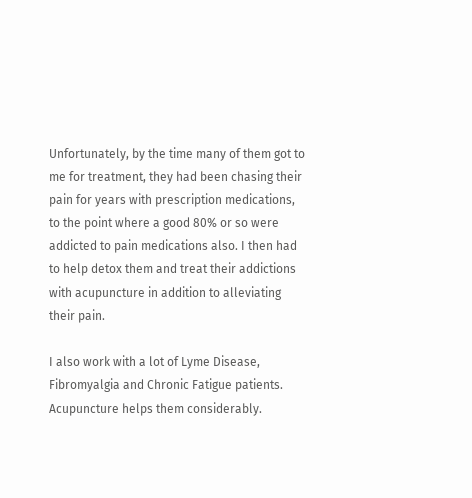Unfortunately, by the time many of them got to me for treatment, they had been chasing their pain for years with prescription medications, to the point where a good 80% or so were addicted to pain medications also. I then had to help detox them and treat their addictions with acupuncture in addition to alleviating their pain.

I also work with a lot of Lyme Disease, Fibromyalgia and Chronic Fatigue patients. Acupuncture helps them considerably.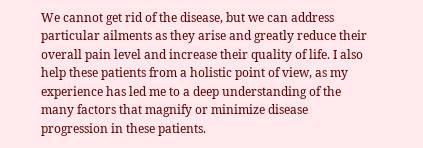We cannot get rid of the disease, but we can address particular ailments as they arise and greatly reduce their overall pain level and increase their quality of life. I also help these patients from a holistic point of view, as my experience has led me to a deep understanding of the many factors that magnify or minimize disease progression in these patients.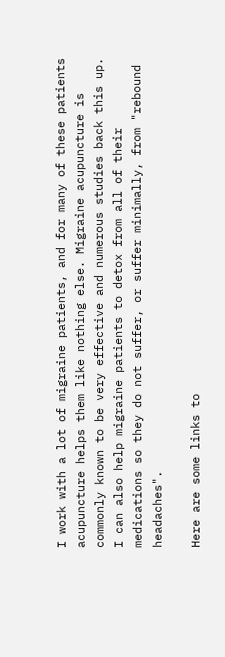I work with a lot of migraine patients, and for many of these patients acupuncture helps them like nothing else. Migraine acupuncture is commonly known to be very effective and numerous studies back this up. I can also help migraine patients to detox from all of their medications so they do not suffer, or suffer minimally, from "rebound headaches".

Here are some links to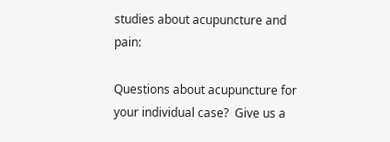studies about acupuncture and pain:

Questions about acupuncture for your individual case?  Give us a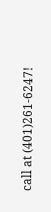call at (401)261-6247!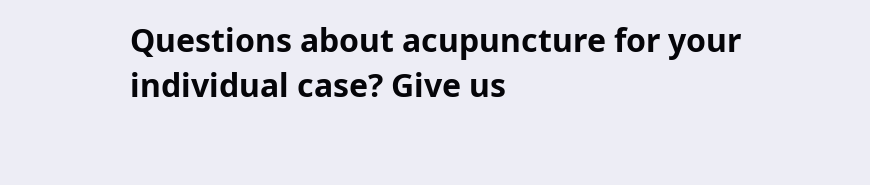Questions about acupuncture for your individual case? Give us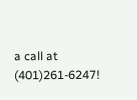a call at (401)261-6247!